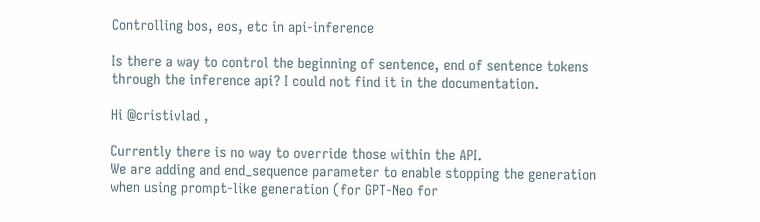Controlling bos, eos, etc in api-inference

Is there a way to control the beginning of sentence, end of sentence tokens through the inference api? I could not find it in the documentation.

Hi @cristivlad ,

Currently there is no way to override those within the API.
We are adding and end_sequence parameter to enable stopping the generation when using prompt-like generation (for GPT-Neo for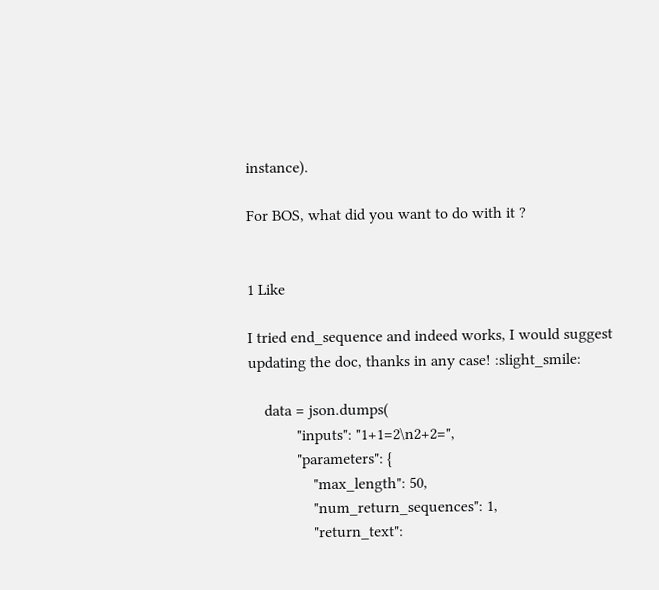instance).

For BOS, what did you want to do with it ?


1 Like

I tried end_sequence and indeed works, I would suggest updating the doc, thanks in any case! :slight_smile:

    data = json.dumps(
            "inputs": "1+1=2\n2+2=",
            "parameters": {
                "max_length": 50,
                "num_return_sequences": 1,
                "return_text":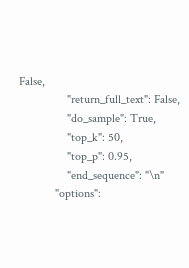False,
                "return_full_text": False,
                "do_sample": True,
                "top_k": 50,
                "top_p": 0.95,
                "end_sequence": "\n"
            "options":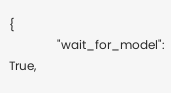{
                "wait_for_model": True,